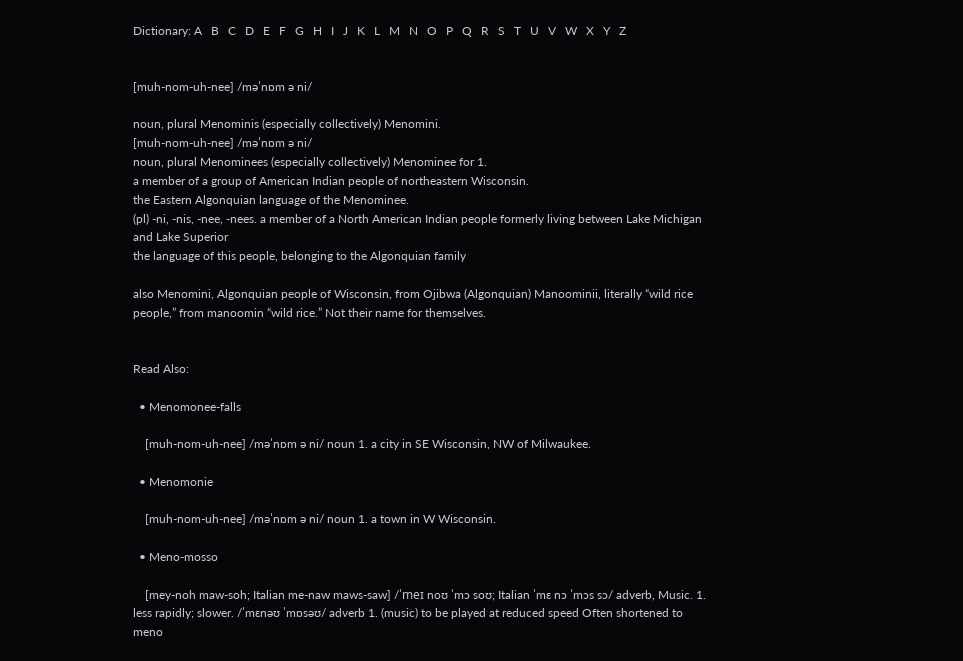Dictionary: A   B   C   D   E   F   G   H   I   J   K   L   M   N   O   P   Q   R   S   T   U   V   W   X   Y   Z


[muh-nom-uh-nee] /məˈnɒm ə ni/

noun, plural Menominis (especially collectively) Menomini.
[muh-nom-uh-nee] /məˈnɒm ə ni/
noun, plural Menominees (especially collectively) Menominee for 1.
a member of a group of American Indian people of northeastern Wisconsin.
the Eastern Algonquian language of the Menominee.
(pl) -ni, -nis, -nee, -nees. a member of a North American Indian people formerly living between Lake Michigan and Lake Superior
the language of this people, belonging to the Algonquian family

also Menomini, Algonquian people of Wisconsin, from Ojibwa (Algonquian) Manoominii, literally “wild rice people,” from manoomin “wild rice.” Not their name for themselves.


Read Also:

  • Menomonee-falls

    [muh-nom-uh-nee] /məˈnɒm ə ni/ noun 1. a city in SE Wisconsin, NW of Milwaukee.

  • Menomonie

    [muh-nom-uh-nee] /məˈnɒm ə ni/ noun 1. a town in W Wisconsin.

  • Meno-mosso

    [mey-noh maw-soh; Italian me-naw maws-saw] /ˈmeɪ noʊ ˈmɔ soʊ; Italian ˈmɛ nɔ ˈmɔs sɔ/ adverb, Music. 1. less rapidly; slower. /ˈmɛnəʊ ˈmɒsəʊ/ adverb 1. (music) to be played at reduced speed Often shortened to meno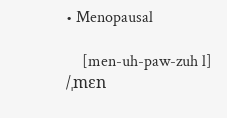• Menopausal

    [men-uh-paw-zuh l] /ˌmɛn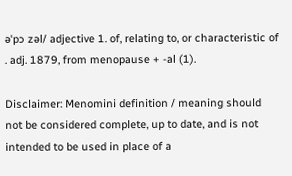əˈpɔ zəl/ adjective 1. of, relating to, or characteristic of . adj. 1879, from menopause + -al (1).

Disclaimer: Menomini definition / meaning should not be considered complete, up to date, and is not intended to be used in place of a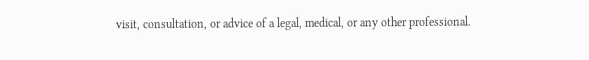visit, consultation, or advice of a legal, medical, or any other professional.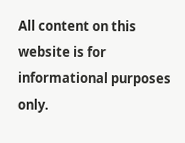All content on this website is for informational purposes only.